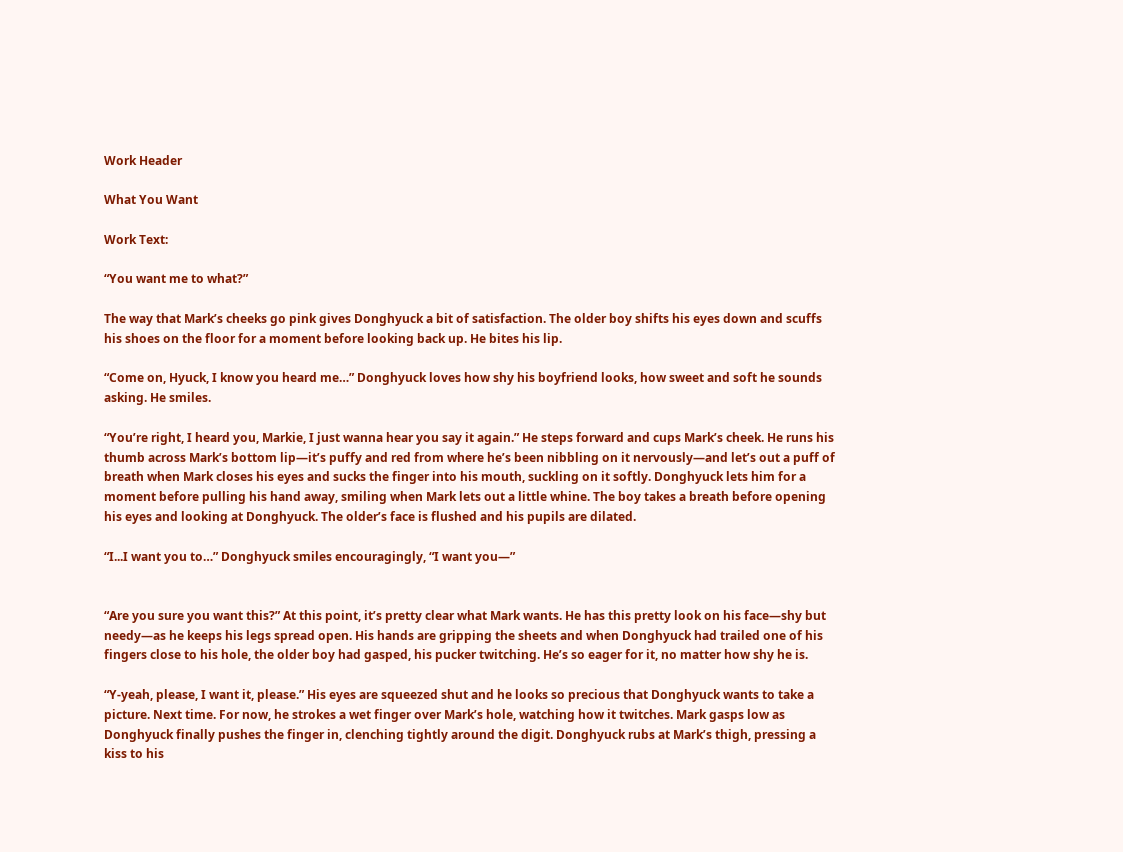Work Header

What You Want

Work Text:

“You want me to what?”

The way that Mark’s cheeks go pink gives Donghyuck a bit of satisfaction. The older boy shifts his eyes down and scuffs his shoes on the floor for a moment before looking back up. He bites his lip.

“Come on, Hyuck, I know you heard me…” Donghyuck loves how shy his boyfriend looks, how sweet and soft he sounds asking. He smiles.

“You’re right, I heard you, Markie, I just wanna hear you say it again.” He steps forward and cups Mark’s cheek. He runs his thumb across Mark’s bottom lip—it’s puffy and red from where he’s been nibbling on it nervously—and let’s out a puff of breath when Mark closes his eyes and sucks the finger into his mouth, suckling on it softly. Donghyuck lets him for a moment before pulling his hand away, smiling when Mark lets out a little whine. The boy takes a breath before opening his eyes and looking at Donghyuck. The older’s face is flushed and his pupils are dilated.

“I...I want you to…” Donghyuck smiles encouragingly, “I want you—”


“Are you sure you want this?” At this point, it’s pretty clear what Mark wants. He has this pretty look on his face—shy but needy—as he keeps his legs spread open. His hands are gripping the sheets and when Donghyuck had trailed one of his fingers close to his hole, the older boy had gasped, his pucker twitching. He’s so eager for it, no matter how shy he is.

“Y-yeah, please, I want it, please.” His eyes are squeezed shut and he looks so precious that Donghyuck wants to take a picture. Next time. For now, he strokes a wet finger over Mark’s hole, watching how it twitches. Mark gasps low as Donghyuck finally pushes the finger in, clenching tightly around the digit. Donghyuck rubs at Mark’s thigh, pressing a kiss to his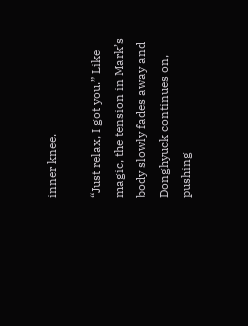inner knee.

“Just relax, I got you.” Like magic, the tension in Mark’s body slowly fades away and Donghyuck continues on, pushing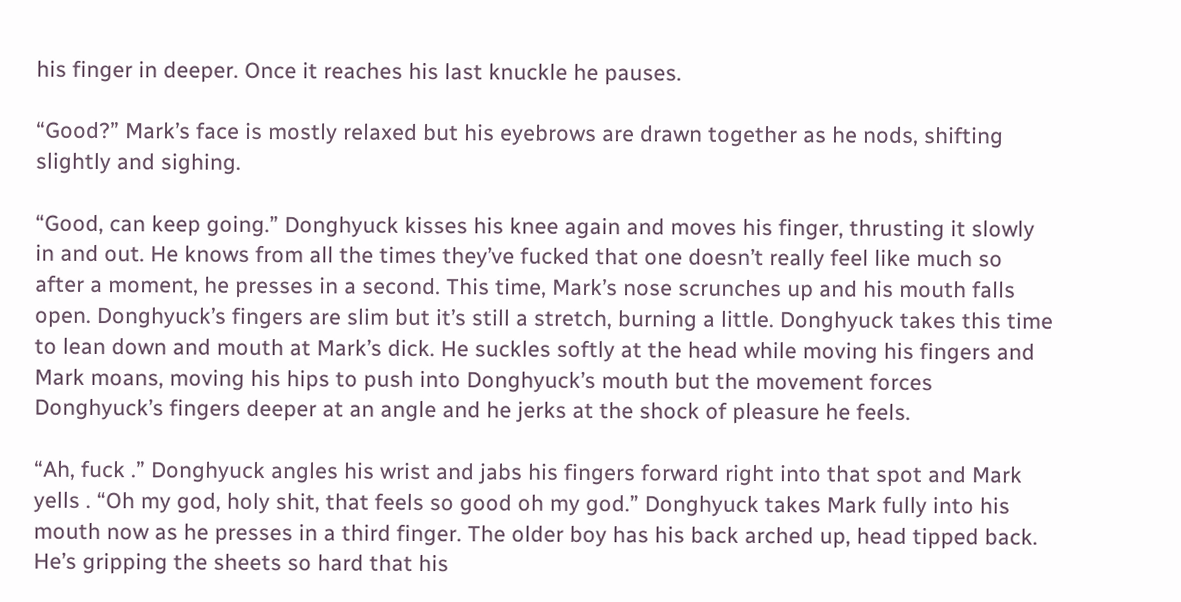his finger in deeper. Once it reaches his last knuckle he pauses.

“Good?” Mark’s face is mostly relaxed but his eyebrows are drawn together as he nods, shifting slightly and sighing.

“Good, can keep going.” Donghyuck kisses his knee again and moves his finger, thrusting it slowly in and out. He knows from all the times they’ve fucked that one doesn’t really feel like much so after a moment, he presses in a second. This time, Mark’s nose scrunches up and his mouth falls open. Donghyuck’s fingers are slim but it’s still a stretch, burning a little. Donghyuck takes this time to lean down and mouth at Mark’s dick. He suckles softly at the head while moving his fingers and Mark moans, moving his hips to push into Donghyuck’s mouth but the movement forces Donghyuck’s fingers deeper at an angle and he jerks at the shock of pleasure he feels.

“Ah, fuck .” Donghyuck angles his wrist and jabs his fingers forward right into that spot and Mark yells . “Oh my god, holy shit, that feels so good oh my god.” Donghyuck takes Mark fully into his mouth now as he presses in a third finger. The older boy has his back arched up, head tipped back. He’s gripping the sheets so hard that his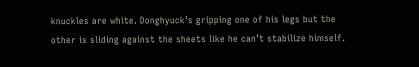knuckles are white. Donghyuck’s gripping one of his legs but the other is sliding against the sheets like he can’t stabilize himself.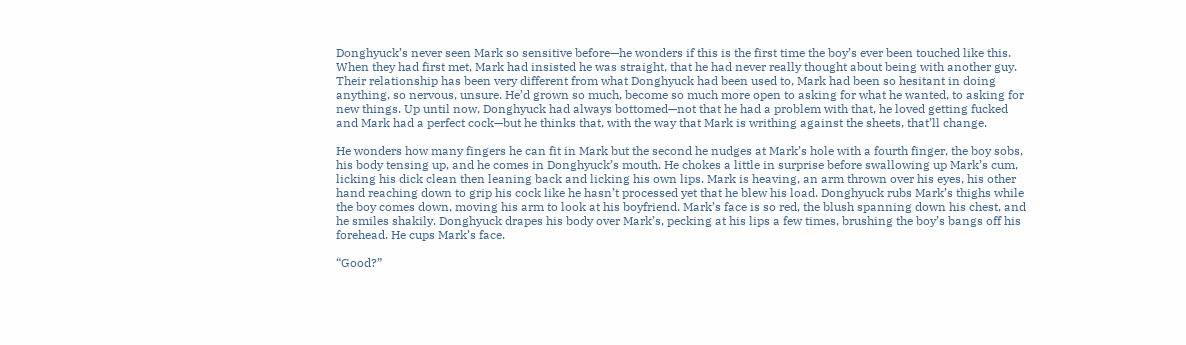Donghyuck’s never seen Mark so sensitive before—he wonders if this is the first time the boy’s ever been touched like this. When they had first met, Mark had insisted he was straight, that he had never really thought about being with another guy. Their relationship has been very different from what Donghyuck had been used to, Mark had been so hesitant in doing anything, so nervous, unsure. He’d grown so much, become so much more open to asking for what he wanted, to asking for new things. Up until now, Donghyuck had always bottomed—not that he had a problem with that, he loved getting fucked and Mark had a perfect cock—but he thinks that, with the way that Mark is writhing against the sheets, that’ll change.

He wonders how many fingers he can fit in Mark but the second he nudges at Mark’s hole with a fourth finger, the boy sobs, his body tensing up, and he comes in Donghyuck’s mouth. He chokes a little in surprise before swallowing up Mark’s cum, licking his dick clean then leaning back and licking his own lips. Mark is heaving, an arm thrown over his eyes, his other hand reaching down to grip his cock like he hasn’t processed yet that he blew his load. Donghyuck rubs Mark’s thighs while the boy comes down, moving his arm to look at his boyfriend. Mark’s face is so red, the blush spanning down his chest, and he smiles shakily. Donghyuck drapes his body over Mark’s, pecking at his lips a few times, brushing the boy’s bangs off his forehead. He cups Mark’s face.

“Good?”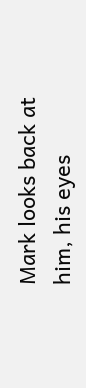Mark looks back at him, his eyes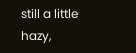still a little hazy,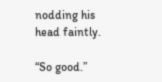nodding his head faintly.

“So good.”